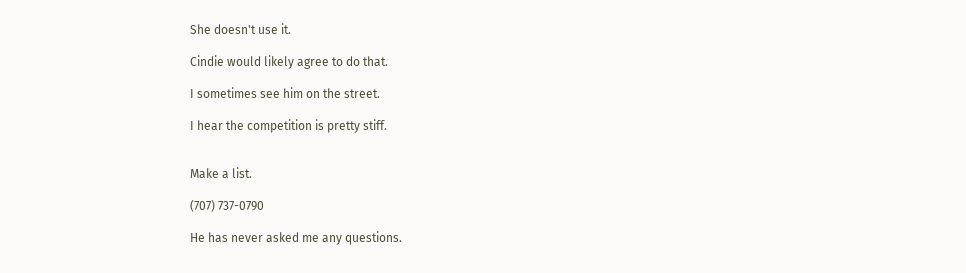She doesn't use it.

Cindie would likely agree to do that.

I sometimes see him on the street.

I hear the competition is pretty stiff.


Make a list.

(707) 737-0790

He has never asked me any questions.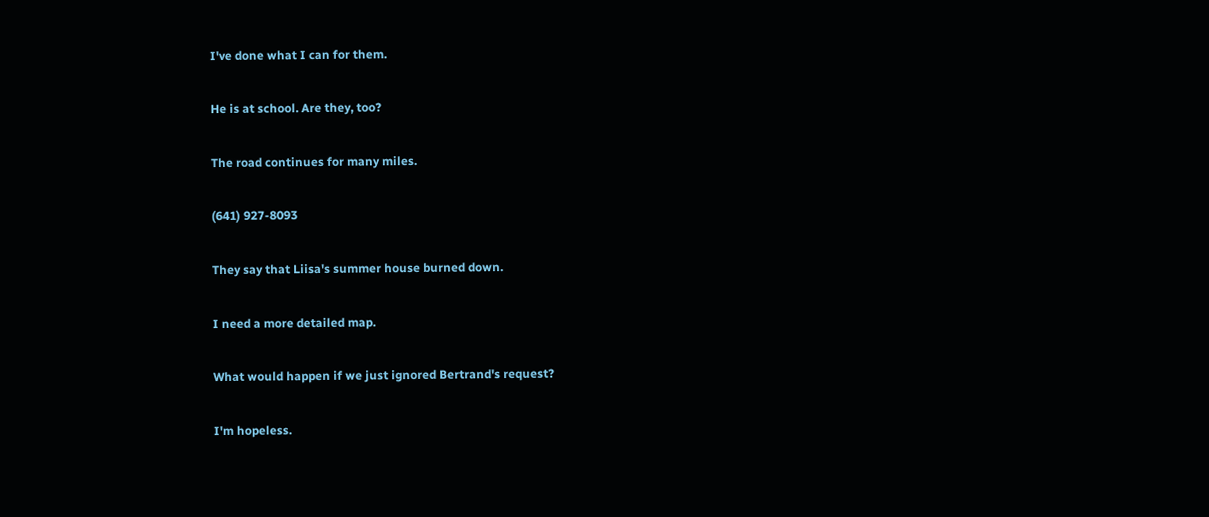I've done what I can for them.

He is at school. Are they, too?

The road continues for many miles.

(641) 927-8093

They say that Liisa's summer house burned down.

I need a more detailed map.

What would happen if we just ignored Bertrand's request?

I'm hopeless.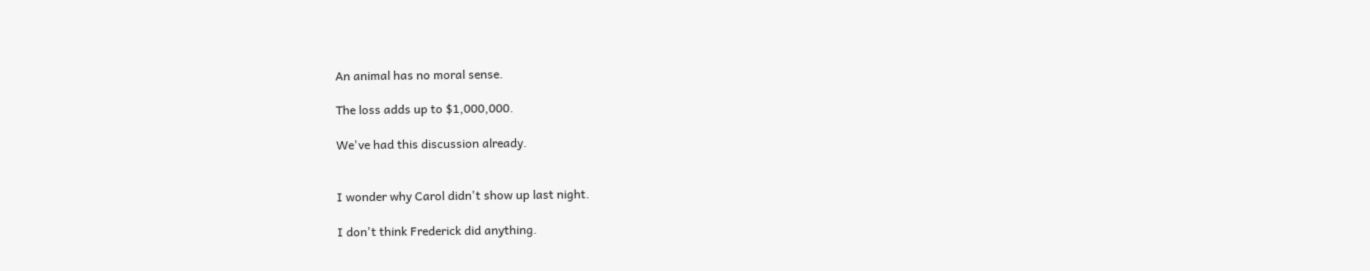An animal has no moral sense.

The loss adds up to $1,000,000.

We've had this discussion already.


I wonder why Carol didn't show up last night.

I don't think Frederick did anything.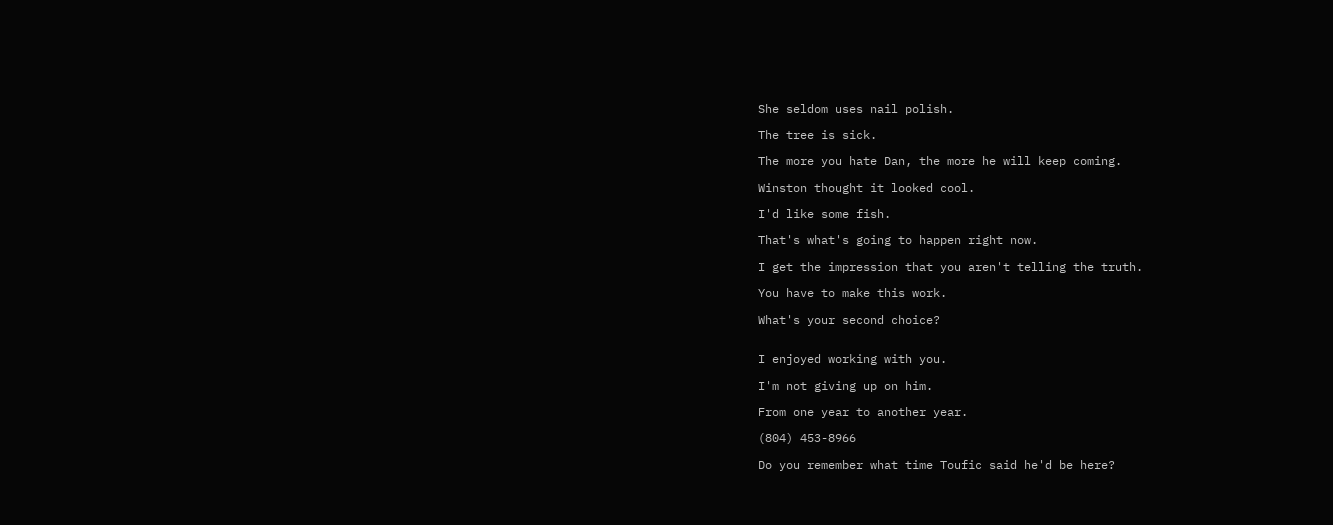She seldom uses nail polish.

The tree is sick.

The more you hate Dan, the more he will keep coming.

Winston thought it looked cool.

I'd like some fish.

That's what's going to happen right now.

I get the impression that you aren't telling the truth.

You have to make this work.

What's your second choice?


I enjoyed working with you.

I'm not giving up on him.

From one year to another year.

(804) 453-8966

Do you remember what time Toufic said he'd be here?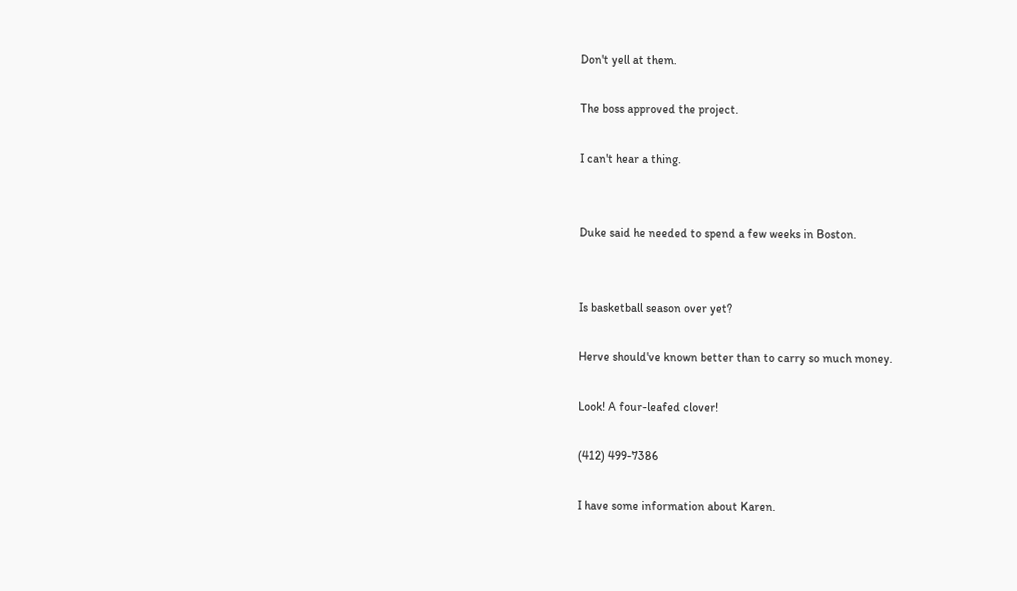Don't yell at them.

The boss approved the project.

I can't hear a thing.


Duke said he needed to spend a few weeks in Boston.


Is basketball season over yet?

Herve should've known better than to carry so much money.

Look! A four-leafed clover!

(412) 499-7386

I have some information about Karen.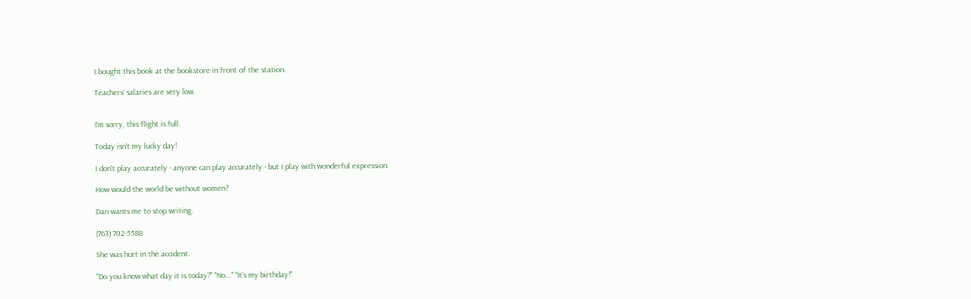I bought this book at the bookstore in front of the station.

Teachers' salaries are very low.


I'm sorry, this flight is full.

Today isn't my lucky day!

I don't play accurately - anyone can play accurately - but I play with wonderful expression.

How would the world be without women?

Dan wants me to stop writing.

(763) 702-5588

She was hurt in the accident.

"Do you know what day it is today?" "No..." "It's my birthday!"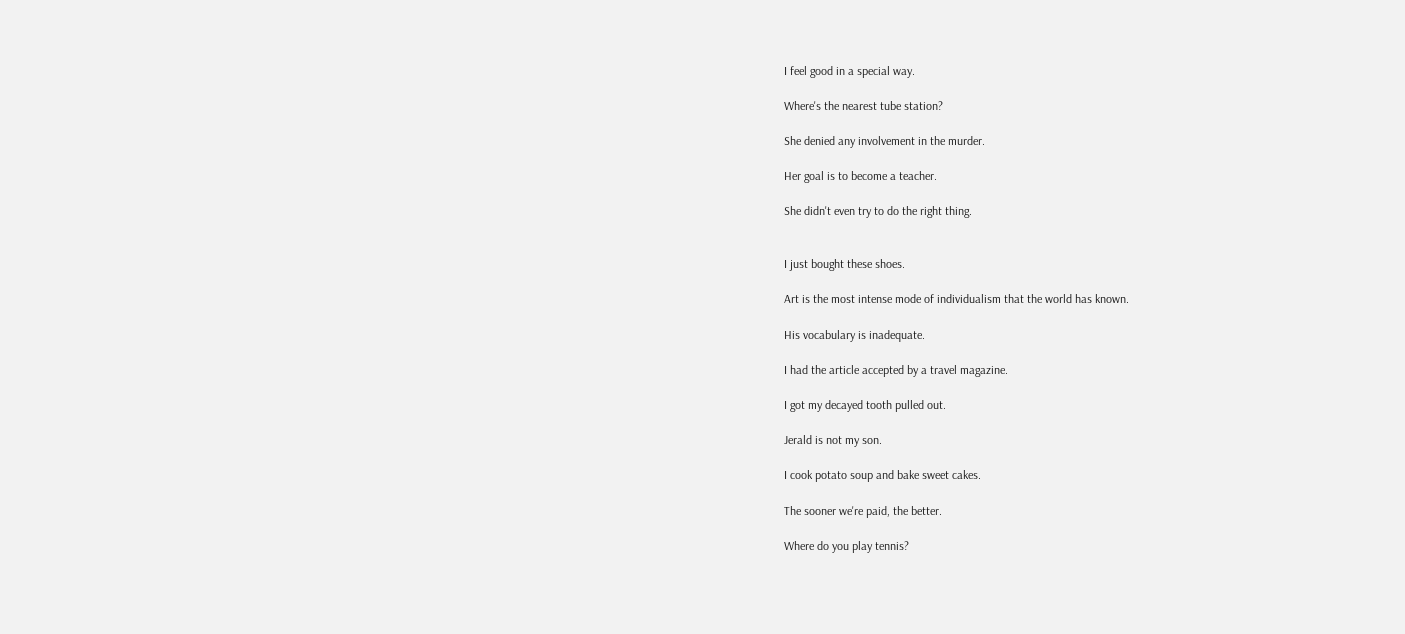I feel good in a special way.

Where's the nearest tube station?

She denied any involvement in the murder.

Her goal is to become a teacher.

She didn't even try to do the right thing.


I just bought these shoes.

Art is the most intense mode of individualism that the world has known.

His vocabulary is inadequate.

I had the article accepted by a travel magazine.

I got my decayed tooth pulled out.

Jerald is not my son.

I cook potato soup and bake sweet cakes.

The sooner we're paid, the better.

Where do you play tennis?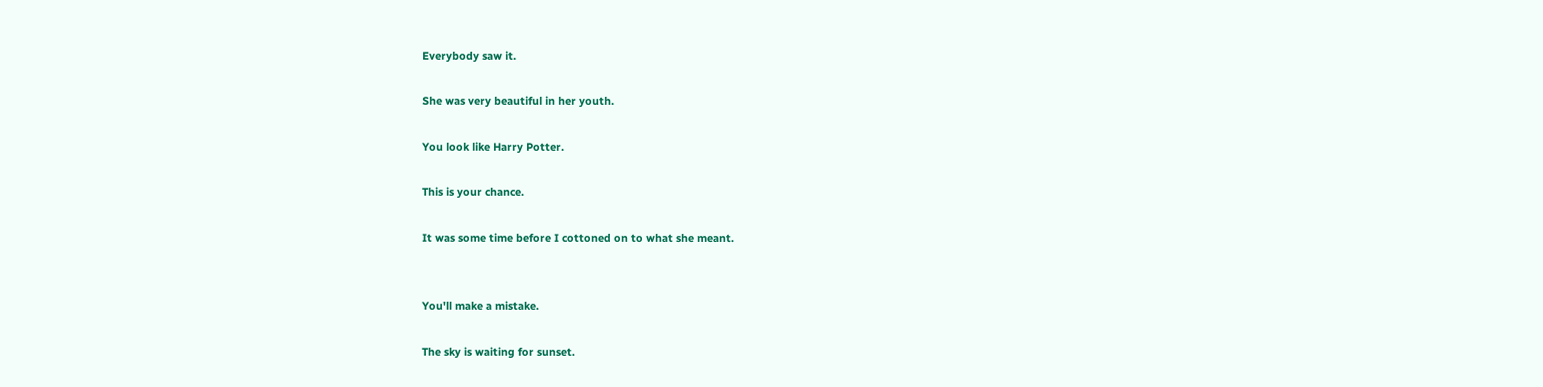Everybody saw it.

She was very beautiful in her youth.

You look like Harry Potter.

This is your chance.

It was some time before I cottoned on to what she meant.


You'll make a mistake.

The sky is waiting for sunset.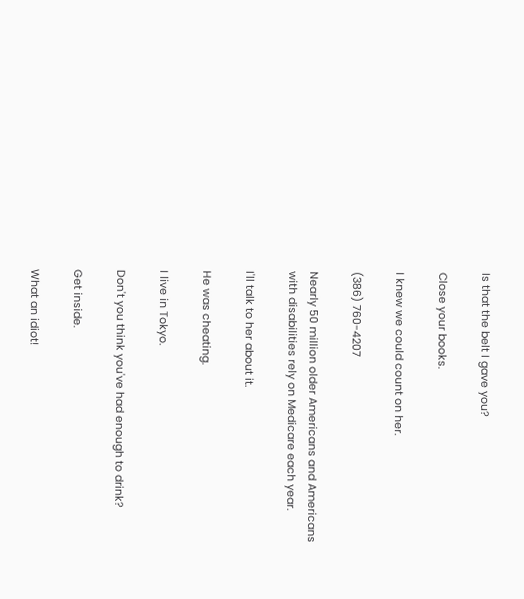Is that the belt I gave you?

Close your books.

I knew we could count on her.

(386) 760-4207

Nearly 50 million older Americans and Americans with disabilities rely on Medicare each year.

I'll talk to her about it.

He was cheating.

I live in Tokyo.

Don't you think you've had enough to drink?

Get inside.

What an idiot!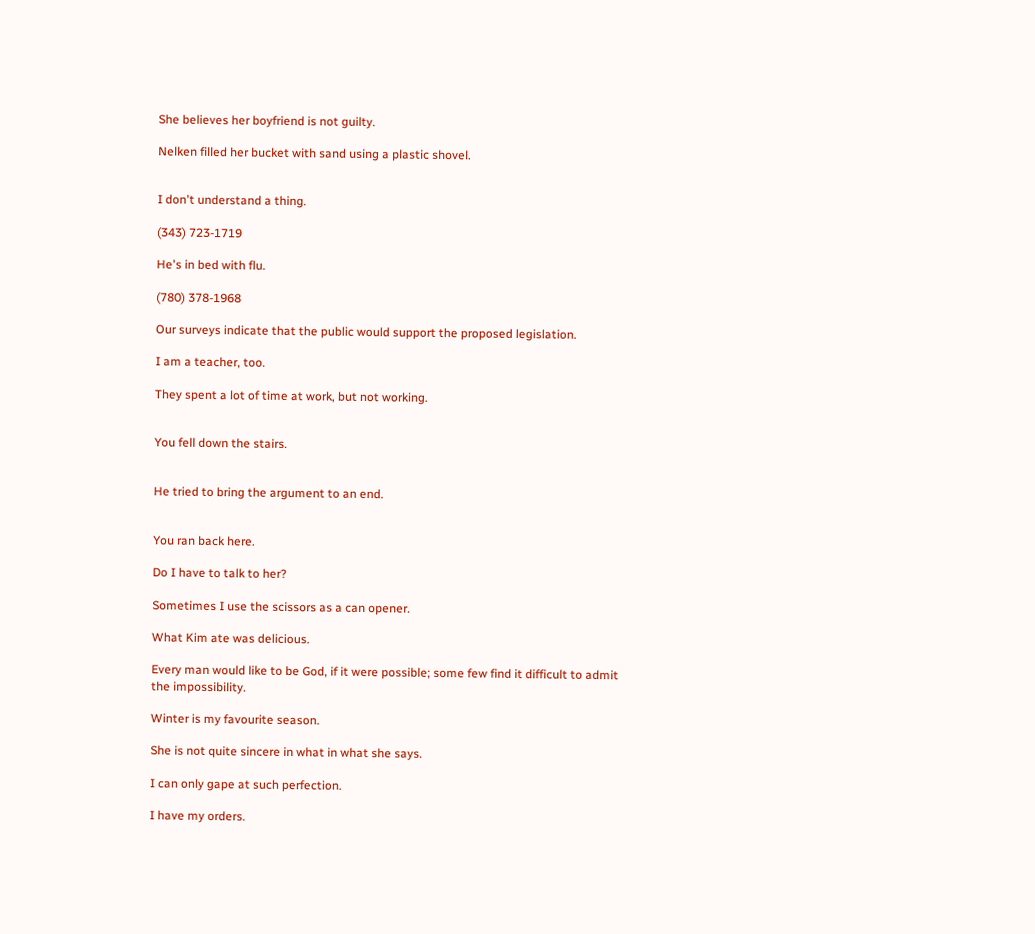She believes her boyfriend is not guilty.

Nelken filled her bucket with sand using a plastic shovel.


I don't understand a thing.

(343) 723-1719

He's in bed with flu.

(780) 378-1968

Our surveys indicate that the public would support the proposed legislation.

I am a teacher, too.

They spent a lot of time at work, but not working.


You fell down the stairs.


He tried to bring the argument to an end.


You ran back here.

Do I have to talk to her?

Sometimes I use the scissors as a can opener.

What Kim ate was delicious.

Every man would like to be God, if it were possible; some few find it difficult to admit the impossibility.

Winter is my favourite season.

She is not quite sincere in what in what she says.

I can only gape at such perfection.

I have my orders.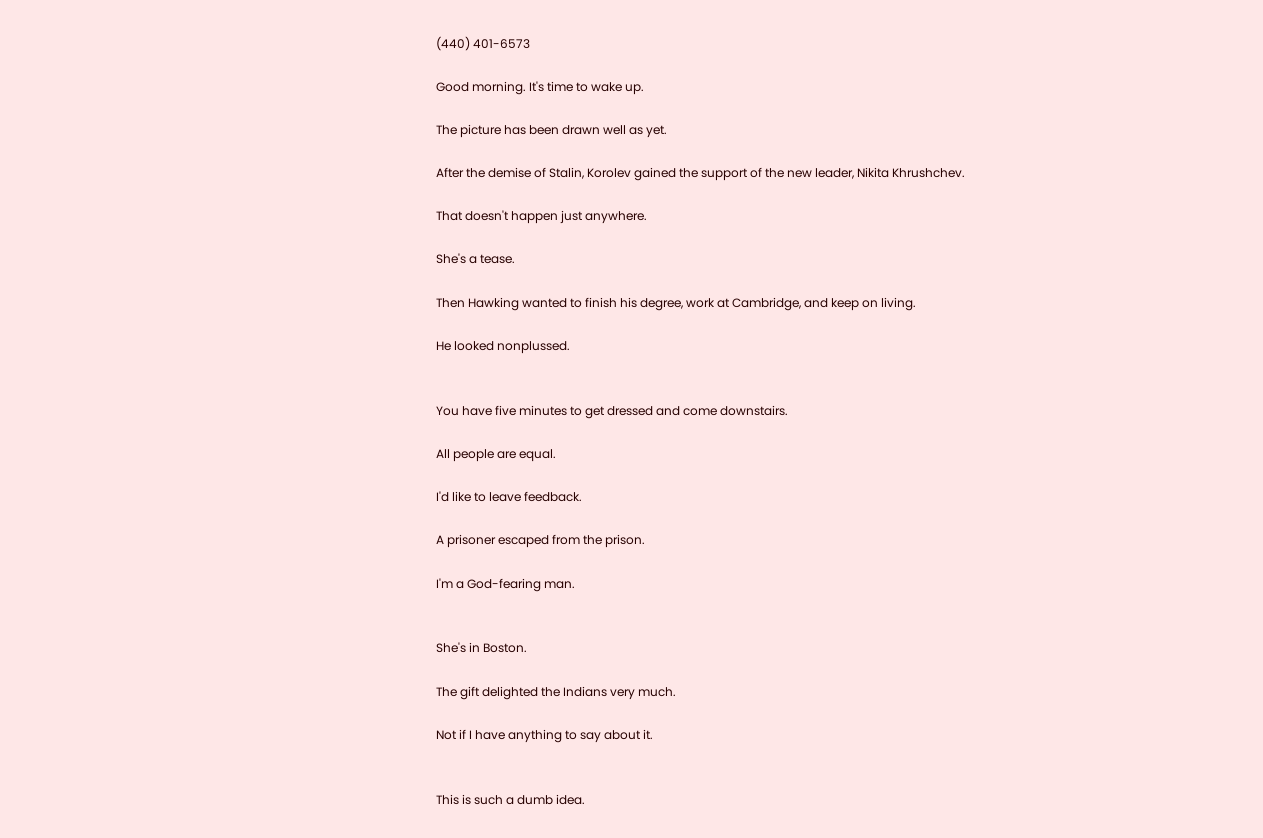(440) 401-6573

Good morning. It's time to wake up.

The picture has been drawn well as yet.

After the demise of Stalin, Korolev gained the support of the new leader, Nikita Khrushchev.

That doesn't happen just anywhere.

She's a tease.

Then Hawking wanted to finish his degree, work at Cambridge, and keep on living.

He looked nonplussed.


You have five minutes to get dressed and come downstairs.

All people are equal.

I'd like to leave feedback.

A prisoner escaped from the prison.

I'm a God-fearing man.


She's in Boston.

The gift delighted the Indians very much.

Not if I have anything to say about it.


This is such a dumb idea.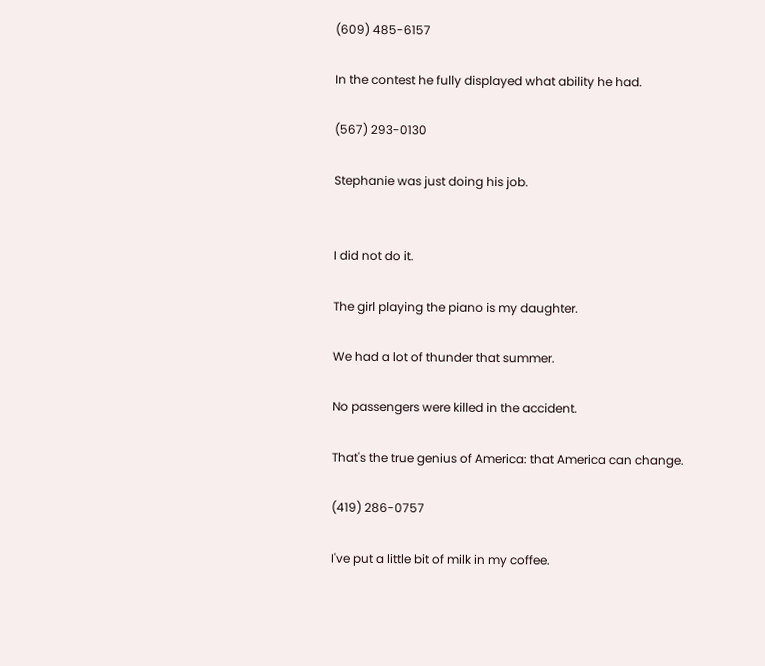(609) 485-6157

In the contest he fully displayed what ability he had.

(567) 293-0130

Stephanie was just doing his job.


I did not do it.

The girl playing the piano is my daughter.

We had a lot of thunder that summer.

No passengers were killed in the accident.

That's the true genius of America: that America can change.

(419) 286-0757

I've put a little bit of milk in my coffee.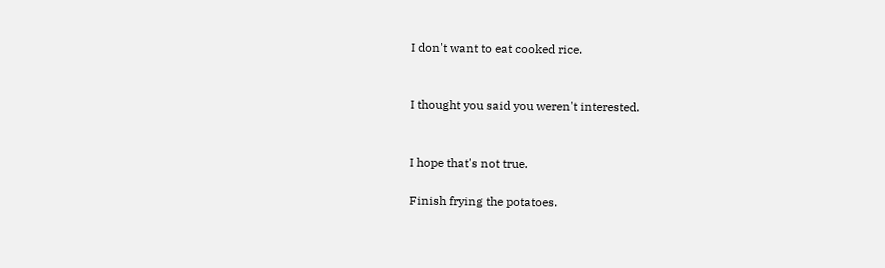I don't want to eat cooked rice.


I thought you said you weren't interested.


I hope that's not true.

Finish frying the potatoes.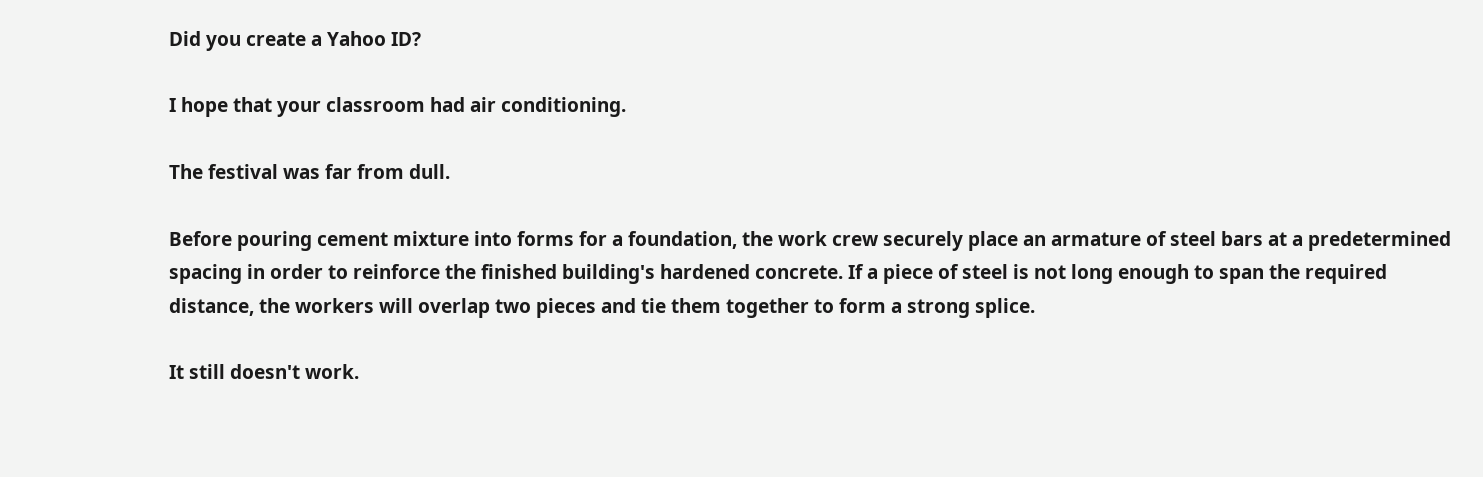Did you create a Yahoo ID?

I hope that your classroom had air conditioning.

The festival was far from dull.

Before pouring cement mixture into forms for a foundation, the work crew securely place an armature of steel bars at a predetermined spacing in order to reinforce the finished building's hardened concrete. If a piece of steel is not long enough to span the required distance, the workers will overlap two pieces and tie them together to form a strong splice.

It still doesn't work.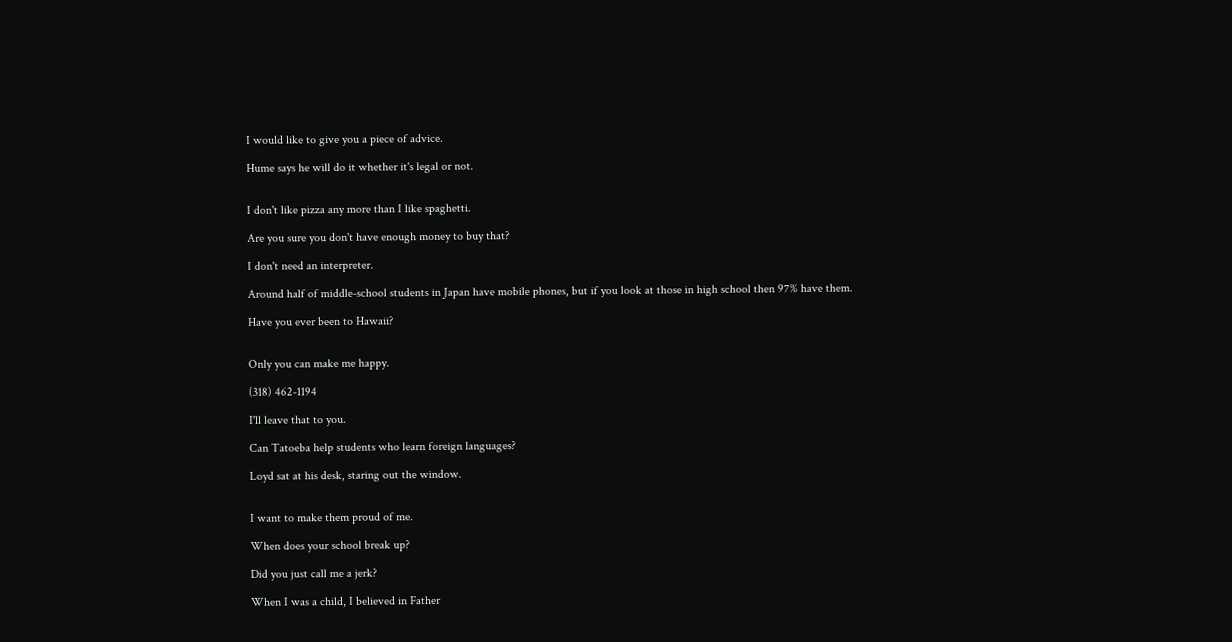I would like to give you a piece of advice.

Hume says he will do it whether it's legal or not.


I don't like pizza any more than I like spaghetti.

Are you sure you don't have enough money to buy that?

I don't need an interpreter.

Around half of middle-school students in Japan have mobile phones, but if you look at those in high school then 97% have them.

Have you ever been to Hawaii?


Only you can make me happy.

(318) 462-1194

I'll leave that to you.

Can Tatoeba help students who learn foreign languages?

Loyd sat at his desk, staring out the window.


I want to make them proud of me.

When does your school break up?

Did you just call me a jerk?

When I was a child, I believed in Father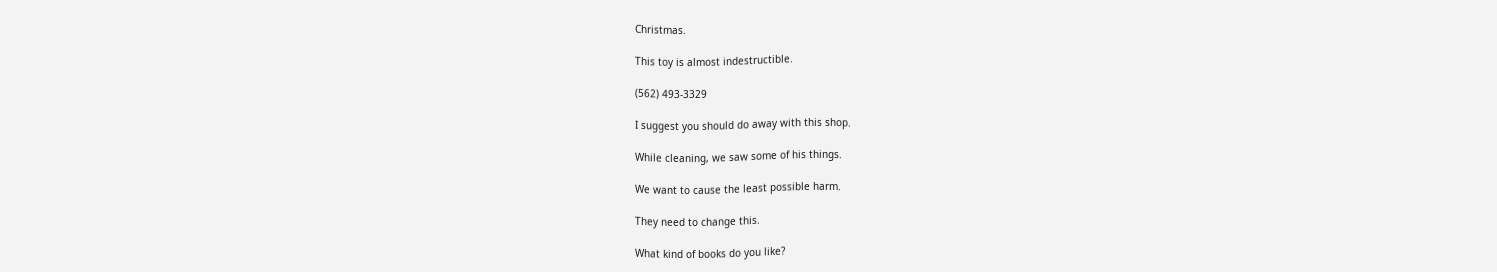Christmas.

This toy is almost indestructible.

(562) 493-3329

I suggest you should do away with this shop.

While cleaning, we saw some of his things.

We want to cause the least possible harm.

They need to change this.

What kind of books do you like?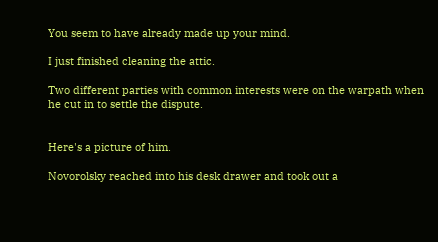You seem to have already made up your mind.

I just finished cleaning the attic.

Two different parties with common interests were on the warpath when he cut in to settle the dispute.


Here's a picture of him.

Novorolsky reached into his desk drawer and took out a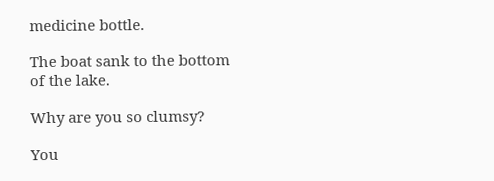medicine bottle.

The boat sank to the bottom of the lake.

Why are you so clumsy?

You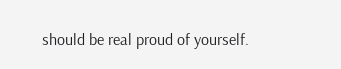should be real proud of yourself.